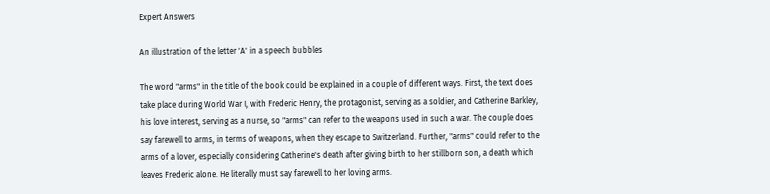Expert Answers

An illustration of the letter 'A' in a speech bubbles

The word "arms" in the title of the book could be explained in a couple of different ways. First, the text does take place during World War I, with Frederic Henry, the protagonist, serving as a soldier, and Catherine Barkley, his love interest, serving as a nurse, so "arms" can refer to the weapons used in such a war. The couple does say farewell to arms, in terms of weapons, when they escape to Switzerland. Further, "arms" could refer to the arms of a lover, especially considering Catherine's death after giving birth to her stillborn son, a death which leaves Frederic alone. He literally must say farewell to her loving arms.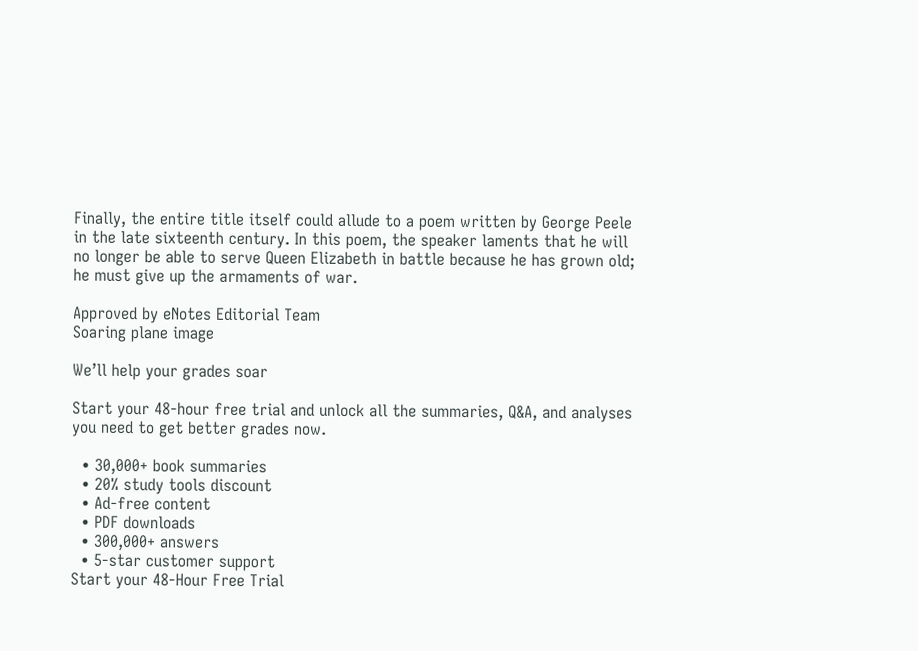Finally, the entire title itself could allude to a poem written by George Peele in the late sixteenth century. In this poem, the speaker laments that he will no longer be able to serve Queen Elizabeth in battle because he has grown old; he must give up the armaments of war.

Approved by eNotes Editorial Team
Soaring plane image

We’ll help your grades soar

Start your 48-hour free trial and unlock all the summaries, Q&A, and analyses you need to get better grades now.

  • 30,000+ book summaries
  • 20% study tools discount
  • Ad-free content
  • PDF downloads
  • 300,000+ answers
  • 5-star customer support
Start your 48-Hour Free Trial